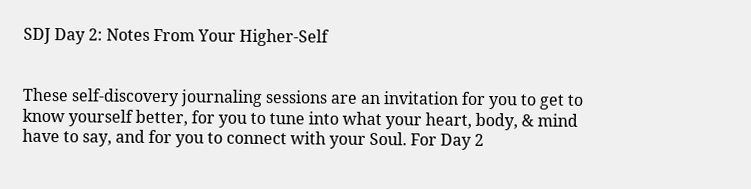SDJ Day 2: Notes From Your Higher-Self


These self-discovery journaling sessions are an invitation for you to get to know yourself better, for you to tune into what your heart, body, & mind have to say, and for you to connect with your Soul. For Day 2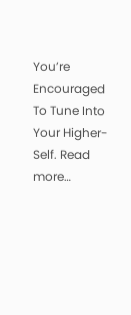You’re Encouraged To Tune Into Your Higher-Self. Read more…